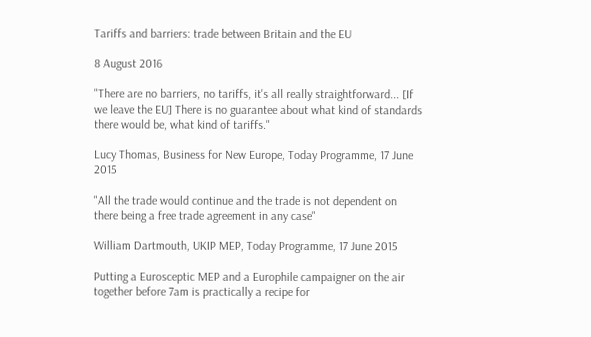Tariffs and barriers: trade between Britain and the EU

8 August 2016

"There are no barriers, no tariffs, it's all really straightforward... [If we leave the EU] There is no guarantee about what kind of standards there would be, what kind of tariffs."

Lucy Thomas, Business for New Europe, Today Programme, 17 June 2015

"All the trade would continue and the trade is not dependent on there being a free trade agreement in any case"

William Dartmouth, UKIP MEP, Today Programme, 17 June 2015

Putting a Eurosceptic MEP and a Europhile campaigner on the air together before 7am is practically a recipe for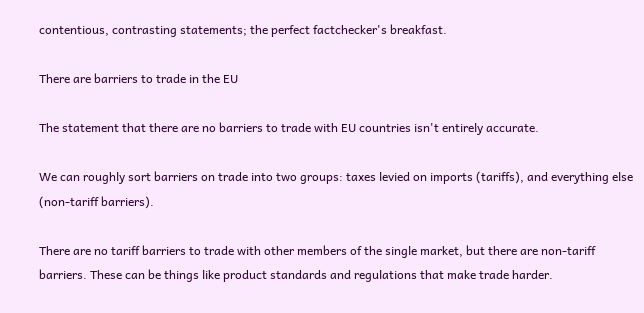contentious, contrasting statements; the perfect factchecker's breakfast.

There are barriers to trade in the EU

The statement that there are no barriers to trade with EU countries isn't entirely accurate.

We can roughly sort barriers on trade into two groups: taxes levied on imports (tariffs), and everything else (non-tariff barriers).

There are no tariff barriers to trade with other members of the single market, but there are non-tariff barriers. These can be things like product standards and regulations that make trade harder.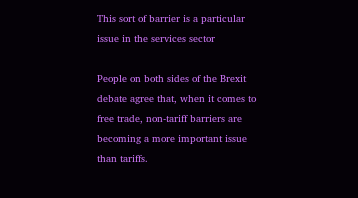This sort of barrier is a particular issue in the services sector

People on both sides of the Brexit debate agree that, when it comes to free trade, non-tariff barriers are becoming a more important issue than tariffs.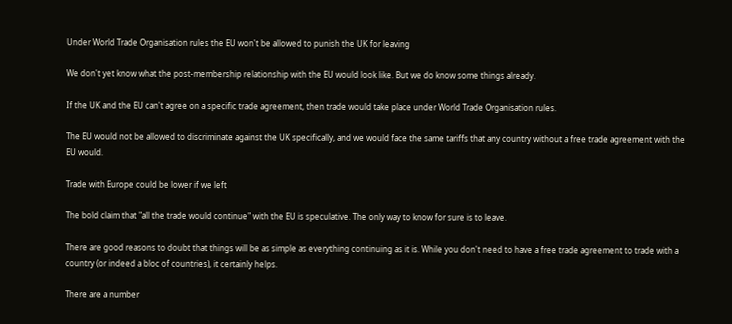Under World Trade Organisation rules the EU won't be allowed to punish the UK for leaving

We don't yet know what the post-membership relationship with the EU would look like. But we do know some things already.

If the UK and the EU can't agree on a specific trade agreement, then trade would take place under World Trade Organisation rules.

The EU would not be allowed to discriminate against the UK specifically, and we would face the same tariffs that any country without a free trade agreement with the EU would.

Trade with Europe could be lower if we left

The bold claim that "all the trade would continue" with the EU is speculative. The only way to know for sure is to leave.

There are good reasons to doubt that things will be as simple as everything continuing as it is. While you don't need to have a free trade agreement to trade with a country (or indeed a bloc of countries), it certainly helps.

There are a number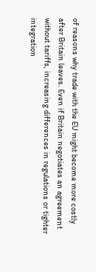of reasons why trade with the EU might become more costly after Britain leaves. Even if Britain negotiates an agreement without tariffs, increasing differences in regulations or tighter integration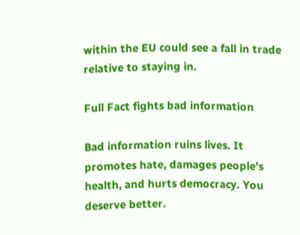within the EU could see a fall in trade relative to staying in.

Full Fact fights bad information

Bad information ruins lives. It promotes hate, damages people’s health, and hurts democracy. You deserve better.